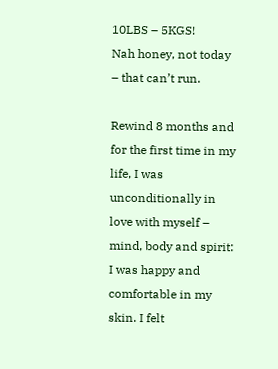10LBS – 5KGS!
Nah honey, not today – that can’t run.

Rewind 8 months and for the first time in my life, I was unconditionally in love with myself – mind, body and spirit: I was happy and comfortable in my skin. I felt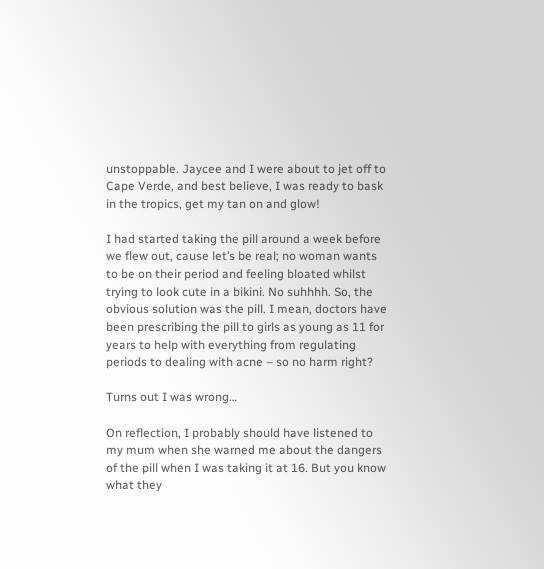unstoppable. Jaycee and I were about to jet off to Cape Verde, and best believe, I was ready to bask in the tropics, get my tan on and glow!

I had started taking the pill around a week before we flew out, cause let’s be real; no woman wants to be on their period and feeling bloated whilst trying to look cute in a bikini. No suhhhh. So, the obvious solution was the pill. I mean, doctors have been prescribing the pill to girls as young as 11 for years to help with everything from regulating periods to dealing with acne – so no harm right?

Turns out I was wrong…

On reflection, I probably should have listened to my mum when she warned me about the dangers of the pill when I was taking it at 16. But you know what they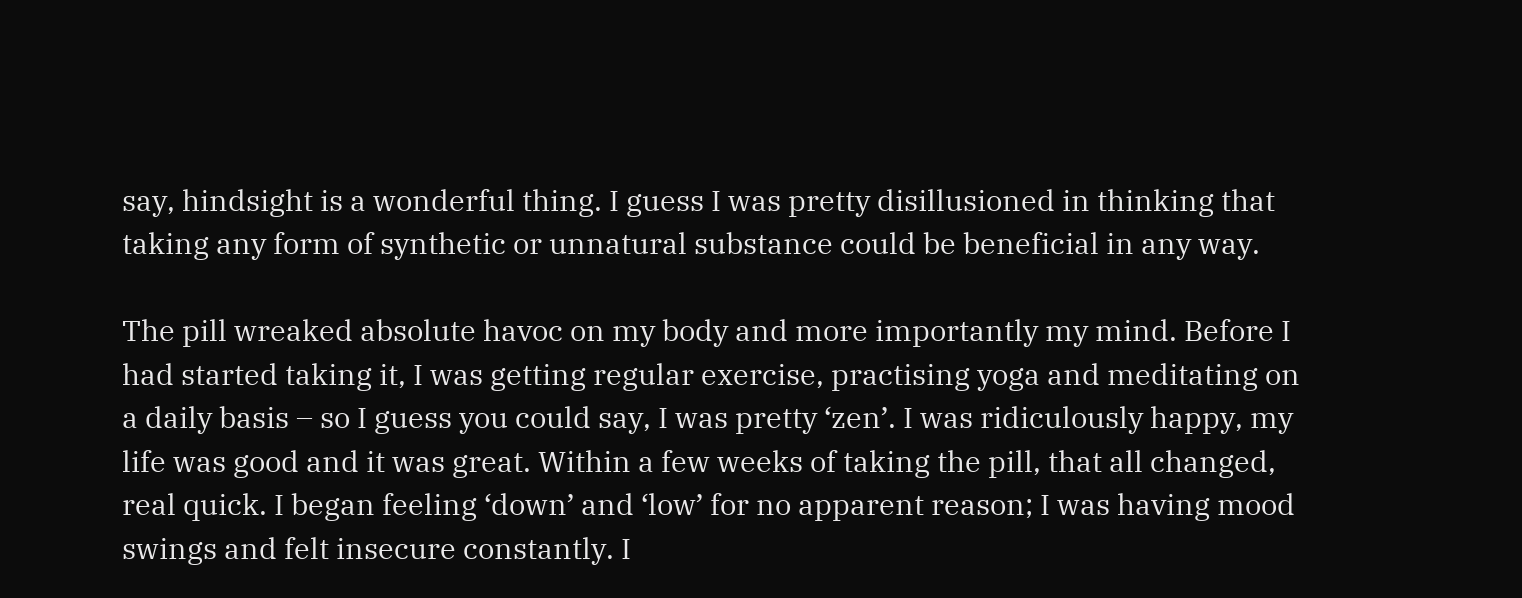say, hindsight is a wonderful thing. I guess I was pretty disillusioned in thinking that taking any form of synthetic or unnatural substance could be beneficial in any way.

The pill wreaked absolute havoc on my body and more importantly my mind. Before I had started taking it, I was getting regular exercise, practising yoga and meditating on a daily basis – so I guess you could say, I was pretty ‘zen’. I was ridiculously happy, my life was good and it was great. Within a few weeks of taking the pill, that all changed, real quick. I began feeling ‘down’ and ‘low’ for no apparent reason; I was having mood swings and felt insecure constantly. I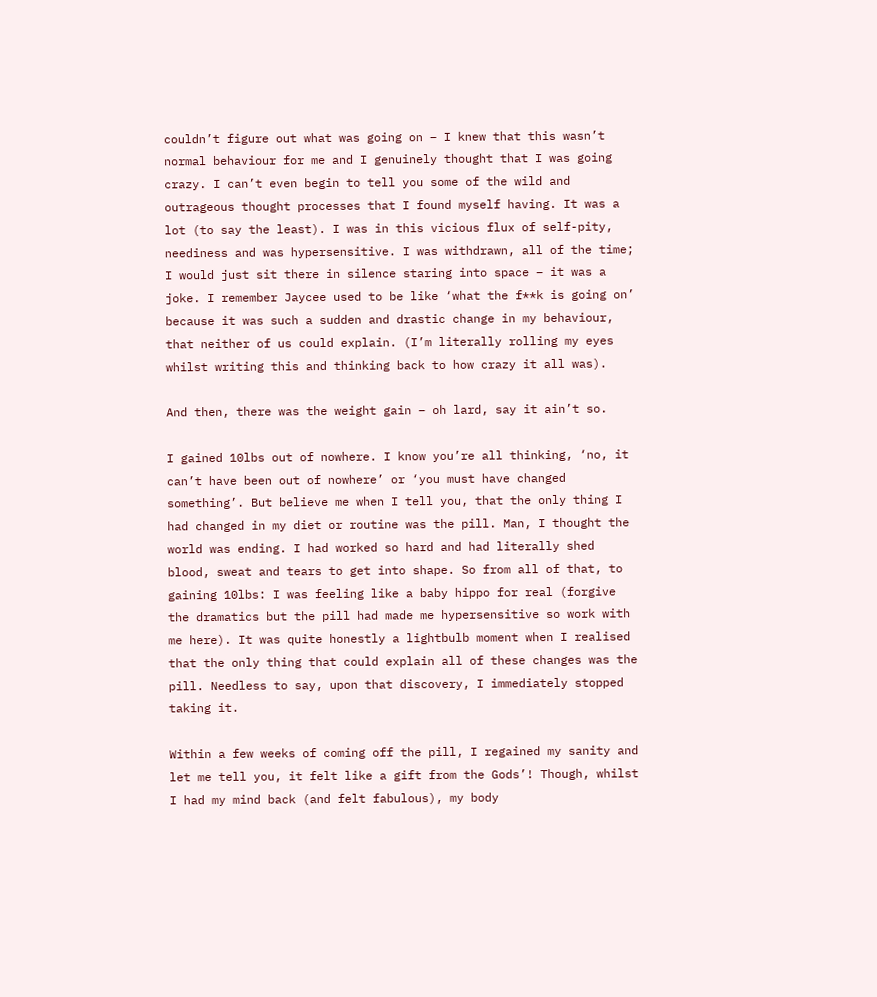couldn’t figure out what was going on – I knew that this wasn’t normal behaviour for me and I genuinely thought that I was going crazy. I can’t even begin to tell you some of the wild and outrageous thought processes that I found myself having. It was a lot (to say the least). I was in this vicious flux of self-pity, neediness and was hypersensitive. I was withdrawn, all of the time; I would just sit there in silence staring into space – it was a joke. I remember Jaycee used to be like ‘what the f**k is going on’ because it was such a sudden and drastic change in my behaviour, that neither of us could explain. (I’m literally rolling my eyes whilst writing this and thinking back to how crazy it all was).

And then, there was the weight gain – oh lard, say it ain’t so.

I gained 10lbs out of nowhere. I know you’re all thinking, ‘no, it can’t have been out of nowhere’ or ‘you must have changed something’. But believe me when I tell you, that the only thing I had changed in my diet or routine was the pill. Man, I thought the world was ending. I had worked so hard and had literally shed blood, sweat and tears to get into shape. So from all of that, to gaining 10lbs: I was feeling like a baby hippo for real (forgive the dramatics but the pill had made me hypersensitive so work with me here). It was quite honestly a lightbulb moment when I realised that the only thing that could explain all of these changes was the pill. Needless to say, upon that discovery, I immediately stopped taking it.

Within a few weeks of coming off the pill, I regained my sanity and let me tell you, it felt like a gift from the Gods’! Though, whilst I had my mind back (and felt fabulous), my body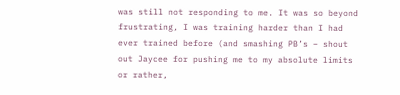was still not responding to me. It was so beyond frustrating, I was training harder than I had ever trained before (and smashing PB’s – shout out Jaycee for pushing me to my absolute limits or rather,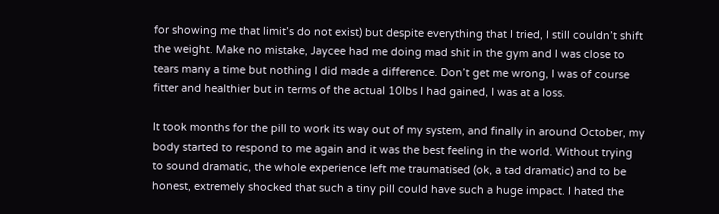for showing me that limit’s do not exist) but despite everything that I tried, I still couldn’t shift the weight. Make no mistake, Jaycee had me doing mad shit in the gym and I was close to tears many a time but nothing I did made a difference. Don’t get me wrong, I was of course fitter and healthier but in terms of the actual 10lbs I had gained, I was at a loss.

It took months for the pill to work its way out of my system, and finally in around October, my body started to respond to me again and it was the best feeling in the world. Without trying to sound dramatic, the whole experience left me traumatised (ok, a tad dramatic) and to be honest, extremely shocked that such a tiny pill could have such a huge impact. I hated the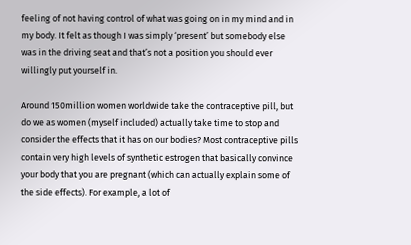feeling of not having control of what was going on in my mind and in my body. It felt as though I was simply ‘present’ but somebody else was in the driving seat and that’s not a position you should ever willingly put yourself in.

Around 150million women worldwide take the contraceptive pill, but do we as women (myself included) actually take time to stop and consider the effects that it has on our bodies? Most contraceptive pills contain very high levels of synthetic estrogen that basically convince your body that you are pregnant (which can actually explain some of the side effects). For example, a lot of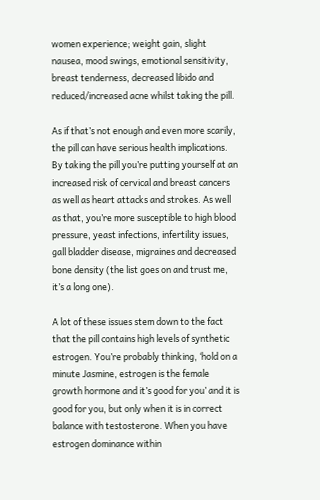women experience; weight gain, slight nausea, mood swings, emotional sensitivity, breast tenderness, decreased libido and reduced/increased acne whilst taking the pill.

As if that’s not enough and even more scarily, the pill can have serious health implications. By taking the pill you’re putting yourself at an increased risk of cervical and breast cancers as well as heart attacks and strokes. As well as that, you’re more susceptible to high blood pressure, yeast infections, infertility issues, gall bladder disease, migraines and decreased bone density (the list goes on and trust me, it’s a long one).

A lot of these issues stem down to the fact that the pill contains high levels of synthetic estrogen. You’re probably thinking, ‘hold on a minute Jasmine, estrogen is the female growth hormone and it’s good for you’ and it is good for you, but only when it is in correct balance with testosterone. When you have estrogen dominance within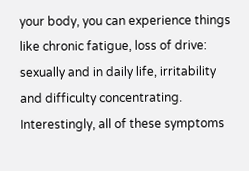your body, you can experience things like chronic fatigue, loss of drive: sexually and in daily life, irritability and difficulty concentrating. Interestingly, all of these symptoms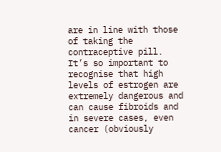are in line with those of taking the contraceptive pill. It’s so important to recognise that high levels of estrogen are extremely dangerous and can cause fibroids and in severe cases, even cancer (obviously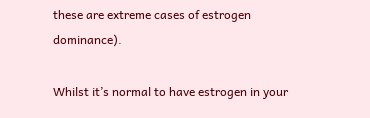these are extreme cases of estrogen dominance).

Whilst it’s normal to have estrogen in your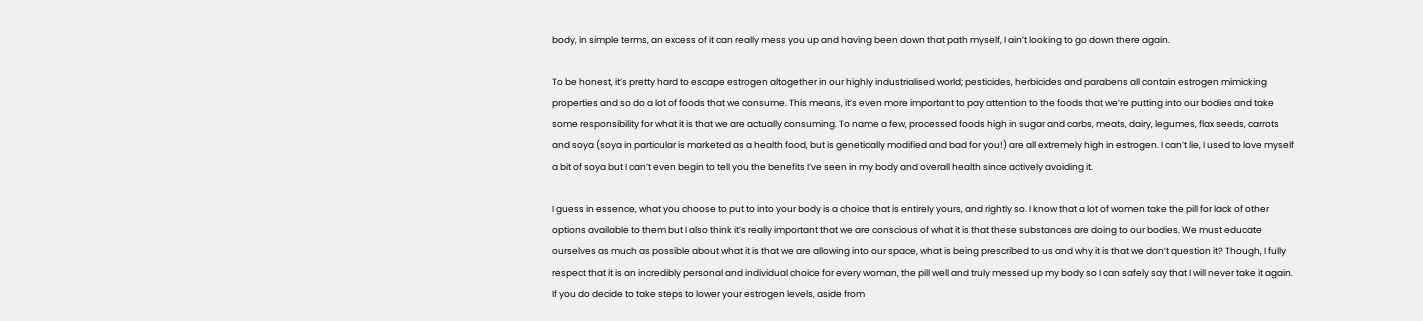body, in simple terms, an excess of it can really mess you up and having been down that path myself, I ain’t looking to go down there again.

To be honest, it’s pretty hard to escape estrogen altogether in our highly industrialised world; pesticides, herbicides and parabens all contain estrogen mimicking properties and so do a lot of foods that we consume. This means, it’s even more important to pay attention to the foods that we’re putting into our bodies and take some responsibility for what it is that we are actually consuming. To name a few, processed foods high in sugar and carbs, meats, dairy, legumes, flax seeds, carrots and soya (soya in particular is marketed as a health food, but is genetically modified and bad for you!) are all extremely high in estrogen. I can’t lie, I used to love myself a bit of soya but I can’t even begin to tell you the benefits I’ve seen in my body and overall health since actively avoiding it.

I guess in essence, what you choose to put to into your body is a choice that is entirely yours, and rightly so. I know that a lot of women take the pill for lack of other options available to them but I also think it’s really important that we are conscious of what it is that these substances are doing to our bodies. We must educate ourselves as much as possible about what it is that we are allowing into our space, what is being prescribed to us and why it is that we don’t question it? Though, I fully respect that it is an incredibly personal and individual choice for every woman, the pill well and truly messed up my body so I can safely say that I will never take it again. If you do decide to take steps to lower your estrogen levels, aside from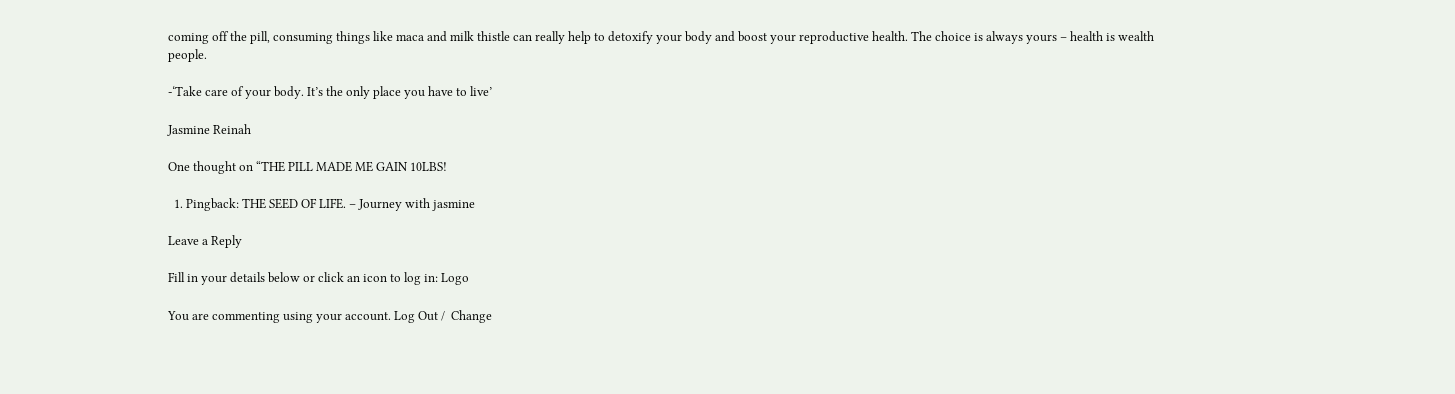coming off the pill, consuming things like maca and milk thistle can really help to detoxify your body and boost your reproductive health. The choice is always yours – health is wealth people.

-‘Take care of your body. It’s the only place you have to live’

Jasmine Reinah

One thought on “THE PILL MADE ME GAIN 10LBS!

  1. Pingback: THE SEED OF LIFE. – Journey with jasmine

Leave a Reply

Fill in your details below or click an icon to log in: Logo

You are commenting using your account. Log Out /  Change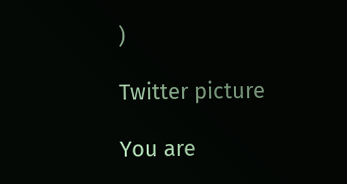)

Twitter picture

You are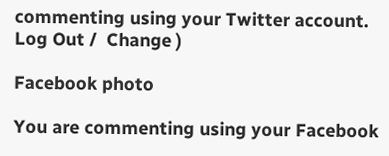commenting using your Twitter account. Log Out /  Change )

Facebook photo

You are commenting using your Facebook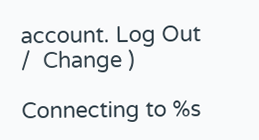account. Log Out /  Change )

Connecting to %s